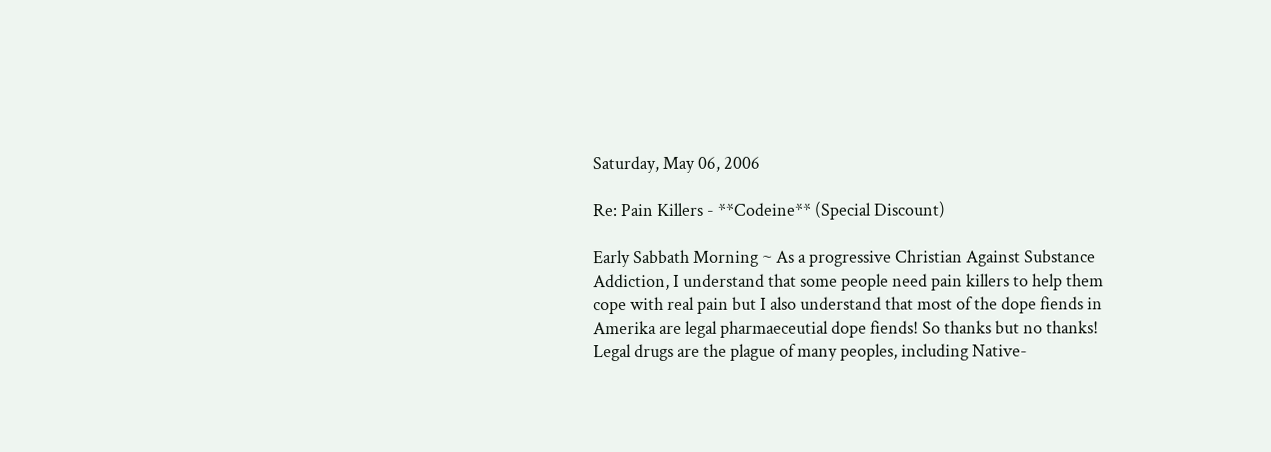Saturday, May 06, 2006

Re: Pain Killers - **Codeine** (Special Discount)

Early Sabbath Morning ~ As a progressive Christian Against Substance Addiction, I understand that some people need pain killers to help them cope with real pain but I also understand that most of the dope fiends in Amerika are legal pharmaeceutial dope fiends! So thanks but no thanks!
Legal drugs are the plague of many peoples, including Native-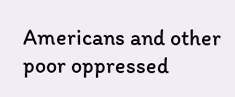Americans and other poor oppressed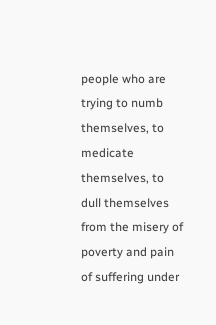people who are trying to numb themselves, to medicate themselves, to dull themselves from the misery of poverty and pain of suffering under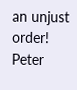an unjust order!
Peter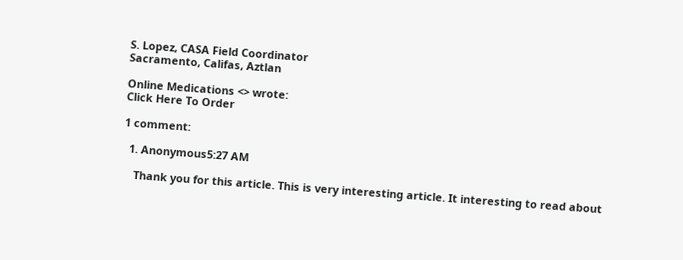S. Lopez, CASA Field Coordinator
Sacramento, Califas, Aztlan

Online Medications <> wrote:
Click Here To Order

1 comment:

  1. Anonymous5:27 AM

    Thank you for this article. This is very interesting article. It interesting to read about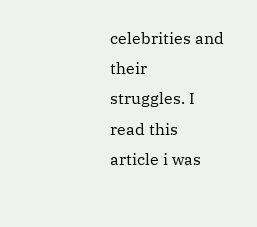celebrities and their struggles. I read this article i was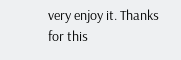very enjoy it. Thanks for this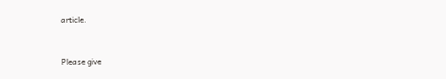article.


Please give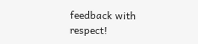feedback with respect!